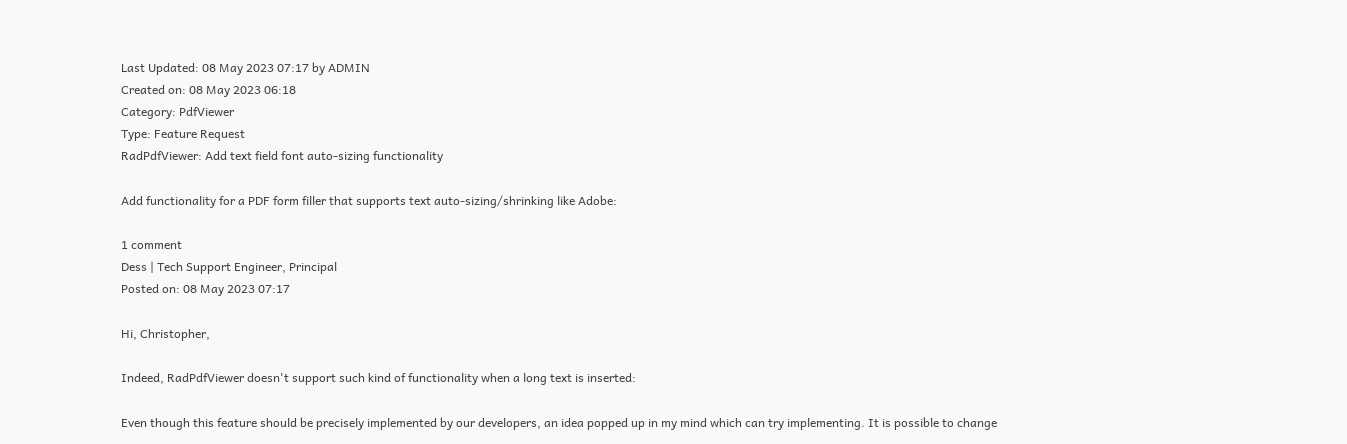Last Updated: 08 May 2023 07:17 by ADMIN
Created on: 08 May 2023 06:18
Category: PdfViewer
Type: Feature Request
RadPdfViewer: Add text field font auto-sizing functionality

Add functionality for a PDF form filler that supports text auto-sizing/shrinking like Adobe:

1 comment
Dess | Tech Support Engineer, Principal
Posted on: 08 May 2023 07:17

Hi, Christopher,

Indeed, RadPdfViewer doesn't support such kind of functionality when a long text is inserted:

Even though this feature should be precisely implemented by our developers, an idea popped up in my mind which can try implementing. It is possible to change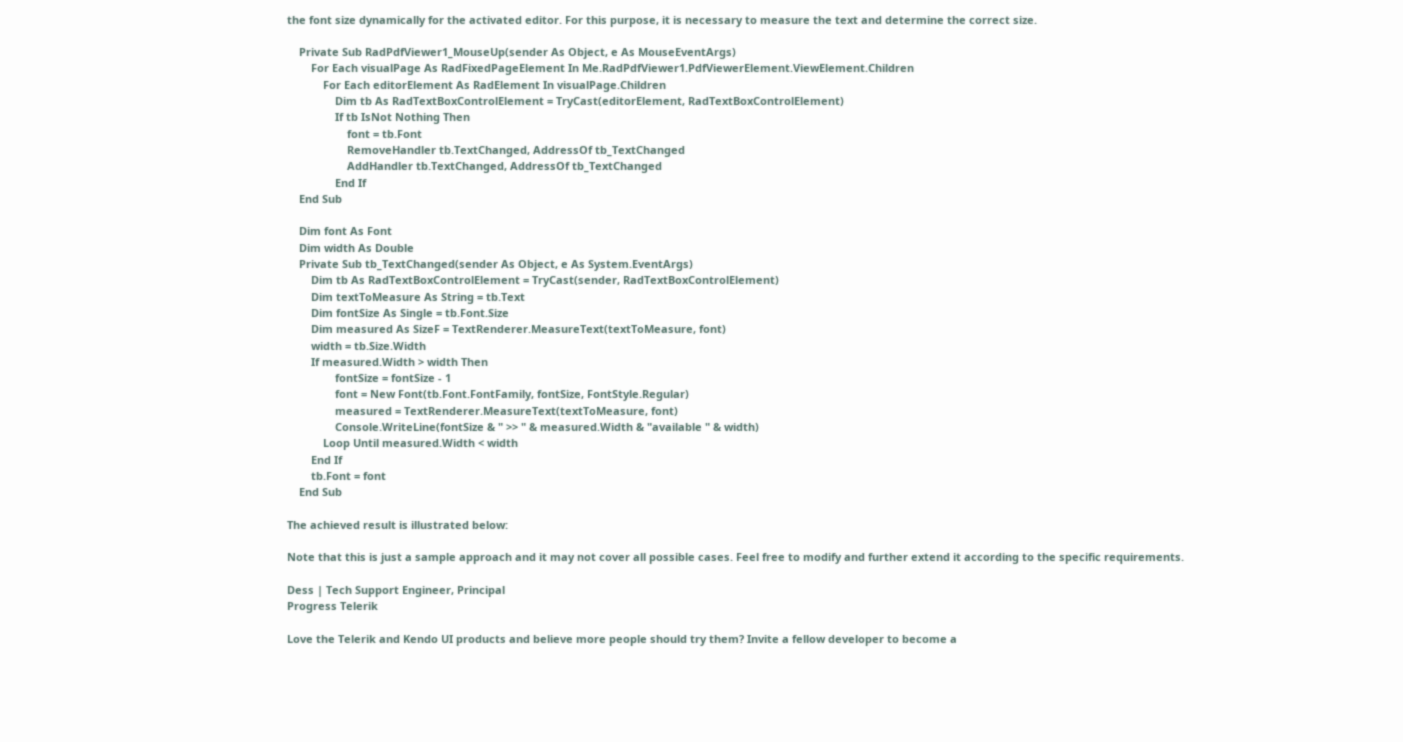the font size dynamically for the activated editor. For this purpose, it is necessary to measure the text and determine the correct size.

    Private Sub RadPdfViewer1_MouseUp(sender As Object, e As MouseEventArgs)
        For Each visualPage As RadFixedPageElement In Me.RadPdfViewer1.PdfViewerElement.ViewElement.Children
            For Each editorElement As RadElement In visualPage.Children
                Dim tb As RadTextBoxControlElement = TryCast(editorElement, RadTextBoxControlElement)
                If tb IsNot Nothing Then
                    font = tb.Font
                    RemoveHandler tb.TextChanged, AddressOf tb_TextChanged
                    AddHandler tb.TextChanged, AddressOf tb_TextChanged
                End If
    End Sub

    Dim font As Font
    Dim width As Double
    Private Sub tb_TextChanged(sender As Object, e As System.EventArgs)
        Dim tb As RadTextBoxControlElement = TryCast(sender, RadTextBoxControlElement)
        Dim textToMeasure As String = tb.Text
        Dim fontSize As Single = tb.Font.Size
        Dim measured As SizeF = TextRenderer.MeasureText(textToMeasure, font)
        width = tb.Size.Width
        If measured.Width > width Then
                fontSize = fontSize - 1
                font = New Font(tb.Font.FontFamily, fontSize, FontStyle.Regular)
                measured = TextRenderer.MeasureText(textToMeasure, font)
                Console.WriteLine(fontSize & " >> " & measured.Width & "available " & width)
            Loop Until measured.Width < width
        End If
        tb.Font = font
    End Sub

The achieved result is illustrated below:

Note that this is just a sample approach and it may not cover all possible cases. Feel free to modify and further extend it according to the specific requirements.

Dess | Tech Support Engineer, Principal
Progress Telerik

Love the Telerik and Kendo UI products and believe more people should try them? Invite a fellow developer to become a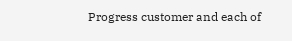Progress customer and each of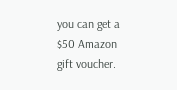you can get a $50 Amazon gift voucher.